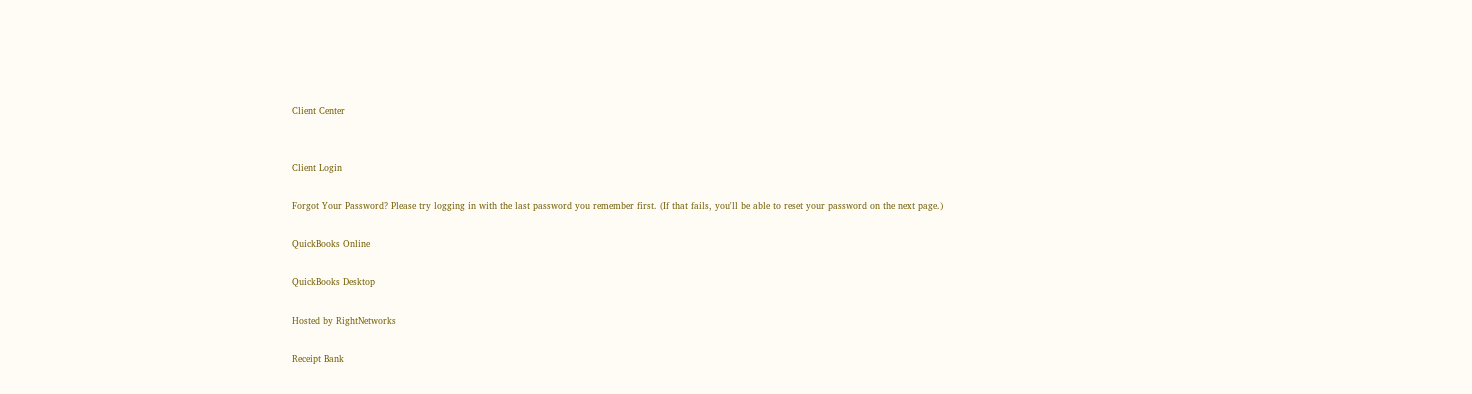Client Center


Client Login

Forgot Your Password? Please try logging in with the last password you remember first. (If that fails, you'll be able to reset your password on the next page.)

QuickBooks Online

QuickBooks Desktop

Hosted by RightNetworks

Receipt Bank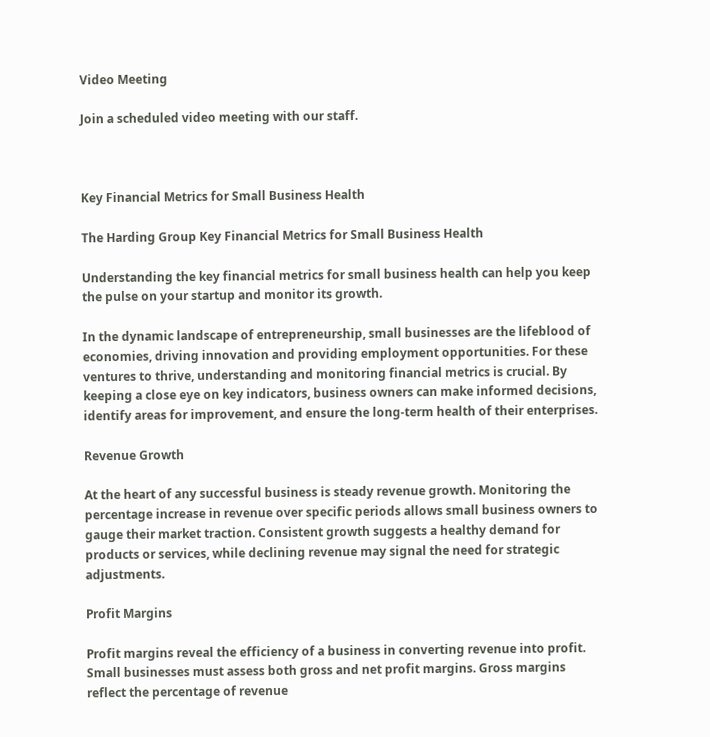Video Meeting

Join a scheduled video meeting with our staff.



Key Financial Metrics for Small Business Health

The Harding Group Key Financial Metrics for Small Business Health

Understanding the key financial metrics for small business health can help you keep the pulse on your startup and monitor its growth.

In the dynamic landscape of entrepreneurship, small businesses are the lifeblood of economies, driving innovation and providing employment opportunities. For these ventures to thrive, understanding and monitoring financial metrics is crucial. By keeping a close eye on key indicators, business owners can make informed decisions, identify areas for improvement, and ensure the long-term health of their enterprises.

Revenue Growth

At the heart of any successful business is steady revenue growth. Monitoring the percentage increase in revenue over specific periods allows small business owners to gauge their market traction. Consistent growth suggests a healthy demand for products or services, while declining revenue may signal the need for strategic adjustments.

Profit Margins

Profit margins reveal the efficiency of a business in converting revenue into profit. Small businesses must assess both gross and net profit margins. Gross margins reflect the percentage of revenue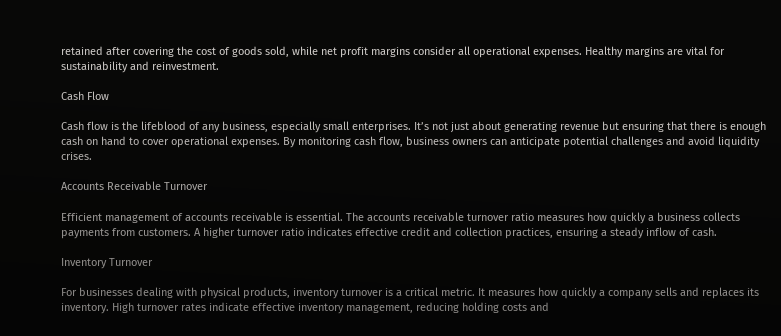retained after covering the cost of goods sold, while net profit margins consider all operational expenses. Healthy margins are vital for sustainability and reinvestment.

Cash Flow

Cash flow is the lifeblood of any business, especially small enterprises. It’s not just about generating revenue but ensuring that there is enough cash on hand to cover operational expenses. By monitoring cash flow, business owners can anticipate potential challenges and avoid liquidity crises.

Accounts Receivable Turnover

Efficient management of accounts receivable is essential. The accounts receivable turnover ratio measures how quickly a business collects payments from customers. A higher turnover ratio indicates effective credit and collection practices, ensuring a steady inflow of cash.

Inventory Turnover

For businesses dealing with physical products, inventory turnover is a critical metric. It measures how quickly a company sells and replaces its inventory. High turnover rates indicate effective inventory management, reducing holding costs and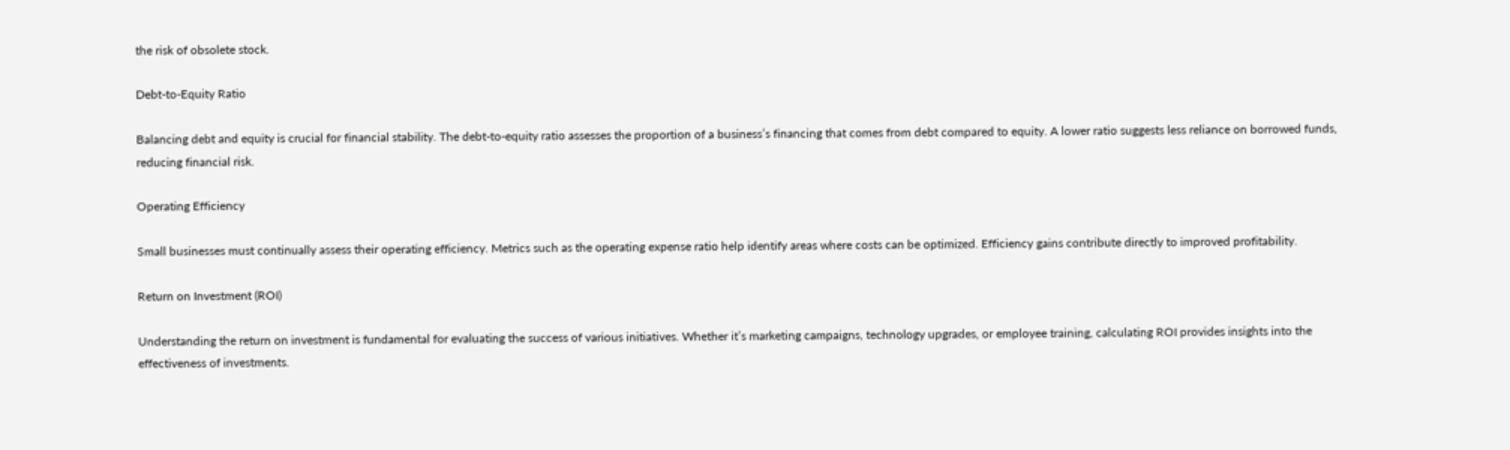the risk of obsolete stock.

Debt-to-Equity Ratio

Balancing debt and equity is crucial for financial stability. The debt-to-equity ratio assesses the proportion of a business’s financing that comes from debt compared to equity. A lower ratio suggests less reliance on borrowed funds, reducing financial risk.

Operating Efficiency

Small businesses must continually assess their operating efficiency. Metrics such as the operating expense ratio help identify areas where costs can be optimized. Efficiency gains contribute directly to improved profitability.

Return on Investment (ROI)

Understanding the return on investment is fundamental for evaluating the success of various initiatives. Whether it’s marketing campaigns, technology upgrades, or employee training, calculating ROI provides insights into the effectiveness of investments.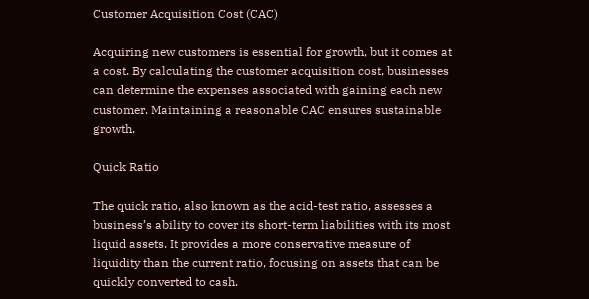Customer Acquisition Cost (CAC)

Acquiring new customers is essential for growth, but it comes at a cost. By calculating the customer acquisition cost, businesses can determine the expenses associated with gaining each new customer. Maintaining a reasonable CAC ensures sustainable growth.

Quick Ratio

The quick ratio, also known as the acid-test ratio, assesses a business’s ability to cover its short-term liabilities with its most liquid assets. It provides a more conservative measure of liquidity than the current ratio, focusing on assets that can be quickly converted to cash.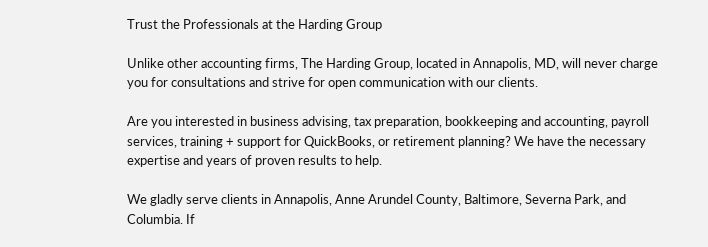Trust the Professionals at the Harding Group

Unlike other accounting firms, The Harding Group, located in Annapolis, MD, will never charge you for consultations and strive for open communication with our clients.

Are you interested in business advising, tax preparation, bookkeeping and accounting, payroll services, training + support for QuickBooks, or retirement planning? We have the necessary expertise and years of proven results to help.

We gladly serve clients in Annapolis, Anne Arundel County, Baltimore, Severna Park, and Columbia. If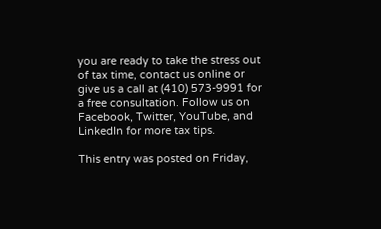you are ready to take the stress out of tax time, contact us online or give us a call at (410) 573-9991 for a free consultation. Follow us on Facebook, Twitter, YouTube, and LinkedIn for more tax tips.

This entry was posted on Friday,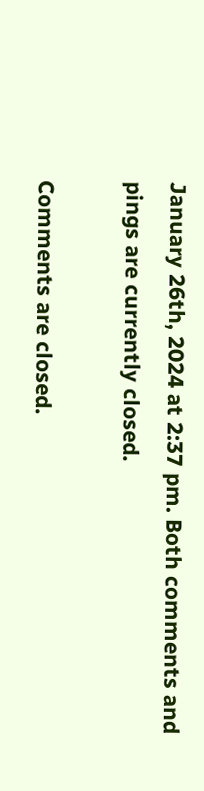January 26th, 2024 at 2:37 pm. Both comments and pings are currently closed.

Comments are closed.